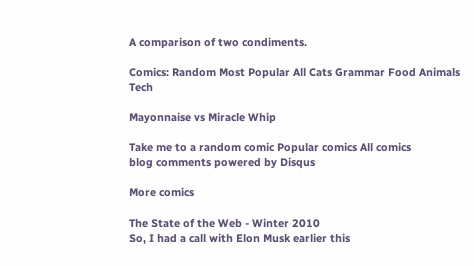A comparison of two condiments.

Comics: Random Most Popular All Cats Grammar Food Animals Tech

Mayonnaise vs Miracle Whip

Take me to a random comic Popular comics All comics
blog comments powered by Disqus

More comics

The State of the Web - Winter 2010
So, I had a call with Elon Musk earlier this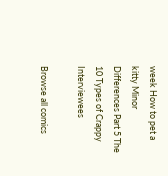week How to pet a kitty Minor Differences Part 5 The 10 Types of Crappy Interviewees

Browse all comics